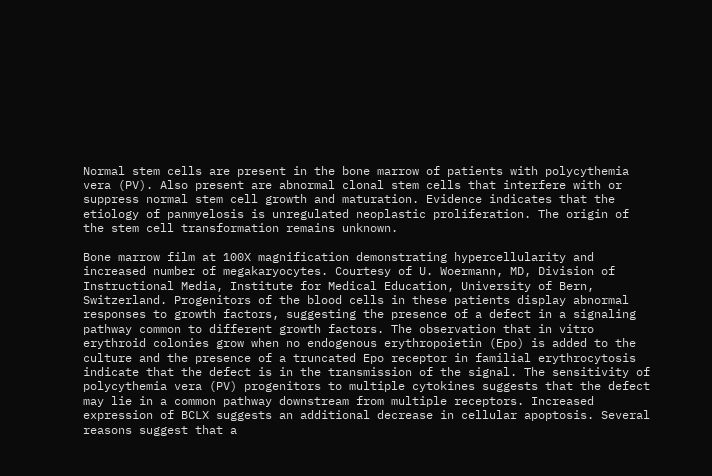Normal stem cells are present in the bone marrow of patients with polycythemia vera (PV). Also present are abnormal clonal stem cells that interfere with or suppress normal stem cell growth and maturation. Evidence indicates that the etiology of panmyelosis is unregulated neoplastic proliferation. The origin of the stem cell transformation remains unknown.

Bone marrow film at 100X magnification demonstrating hypercellularity and increased number of megakaryocytes. Courtesy of U. Woermann, MD, Division of Instructional Media, Institute for Medical Education, University of Bern, Switzerland. Progenitors of the blood cells in these patients display abnormal responses to growth factors, suggesting the presence of a defect in a signaling pathway common to different growth factors. The observation that in vitro erythroid colonies grow when no endogenous erythropoietin (Epo) is added to the culture and the presence of a truncated Epo receptor in familial erythrocytosis indicate that the defect is in the transmission of the signal. The sensitivity of polycythemia vera (PV) progenitors to multiple cytokines suggests that the defect may lie in a common pathway downstream from multiple receptors. Increased expression of BCLX suggests an additional decrease in cellular apoptosis. Several reasons suggest that a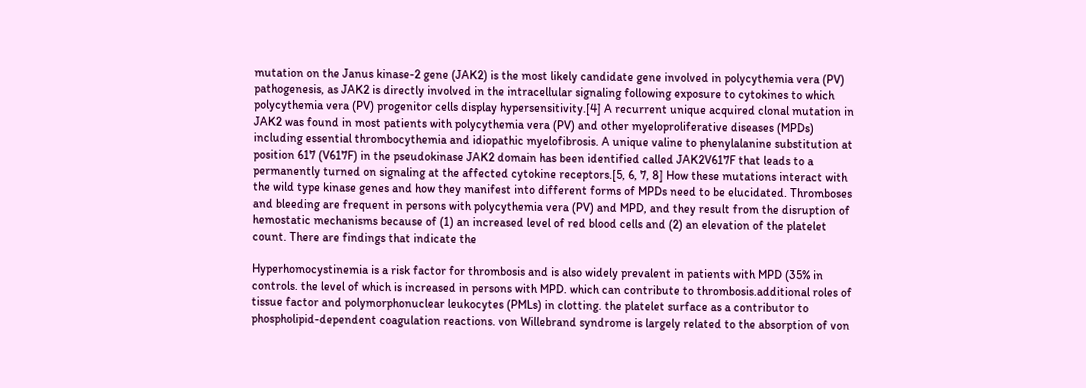mutation on the Janus kinase-2 gene (JAK2) is the most likely candidate gene involved in polycythemia vera (PV) pathogenesis, as JAK2 is directly involved in the intracellular signaling following exposure to cytokines to which polycythemia vera (PV) progenitor cells display hypersensitivity.[4] A recurrent unique acquired clonal mutation in JAK2 was found in most patients with polycythemia vera (PV) and other myeloproliferative diseases (MPDs) including essential thrombocythemia and idiopathic myelofibrosis. A unique valine to phenylalanine substitution at position 617 (V617F) in the pseudokinase JAK2 domain has been identified called JAK2V617F that leads to a permanently turned on signaling at the affected cytokine receptors.[5, 6, 7, 8] How these mutations interact with the wild type kinase genes and how they manifest into different forms of MPDs need to be elucidated. Thromboses and bleeding are frequent in persons with polycythemia vera (PV) and MPD, and they result from the disruption of hemostatic mechanisms because of (1) an increased level of red blood cells and (2) an elevation of the platelet count. There are findings that indicate the

Hyperhomocystinemia is a risk factor for thrombosis and is also widely prevalent in patients with MPD (35% in controls. the level of which is increased in persons with MPD. which can contribute to thrombosis.additional roles of tissue factor and polymorphonuclear leukocytes (PMLs) in clotting. the platelet surface as a contributor to phospholipid-dependent coagulation reactions. von Willebrand syndrome is largely related to the absorption of von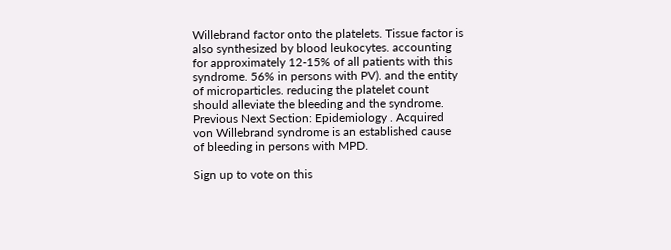Willebrand factor onto the platelets. Tissue factor is also synthesized by blood leukocytes. accounting for approximately 12-15% of all patients with this syndrome. 56% in persons with PV). and the entity of microparticles. reducing the platelet count should alleviate the bleeding and the syndrome. Previous Next Section: Epidemiology . Acquired von Willebrand syndrome is an established cause of bleeding in persons with MPD.

Sign up to vote on this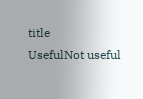title
UsefulNot useful